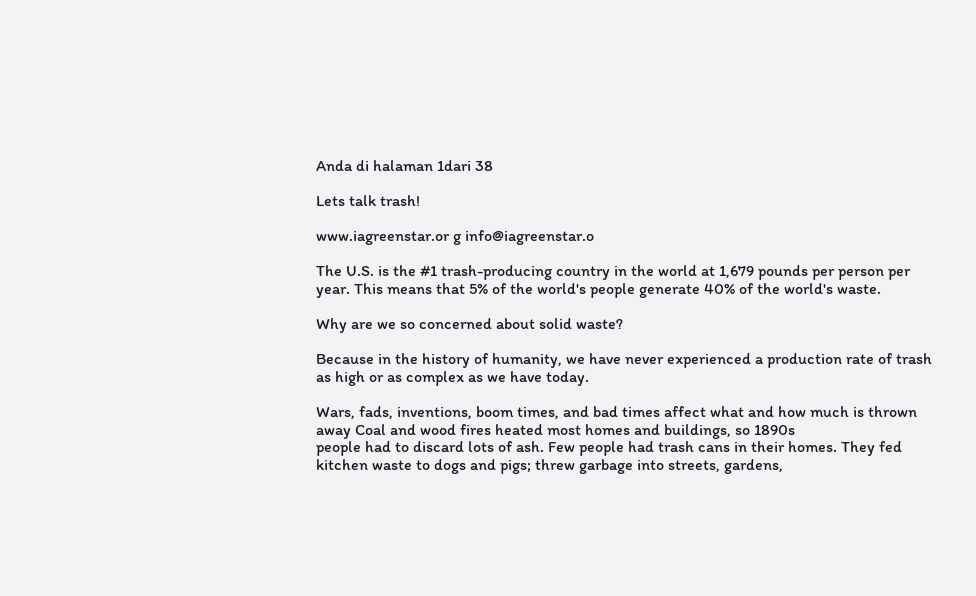Anda di halaman 1dari 38

Lets talk trash!

www.iagreenstar.or g info@iagreenstar.o

The U.S. is the #1 trash-producing country in the world at 1,679 pounds per person per year. This means that 5% of the world's people generate 40% of the world's waste.

Why are we so concerned about solid waste?

Because in the history of humanity, we have never experienced a production rate of trash as high or as complex as we have today.

Wars, fads, inventions, boom times, and bad times affect what and how much is thrown away Coal and wood fires heated most homes and buildings, so 1890s
people had to discard lots of ash. Few people had trash cans in their homes. They fed kitchen waste to dogs and pigs; threw garbage into streets, gardens,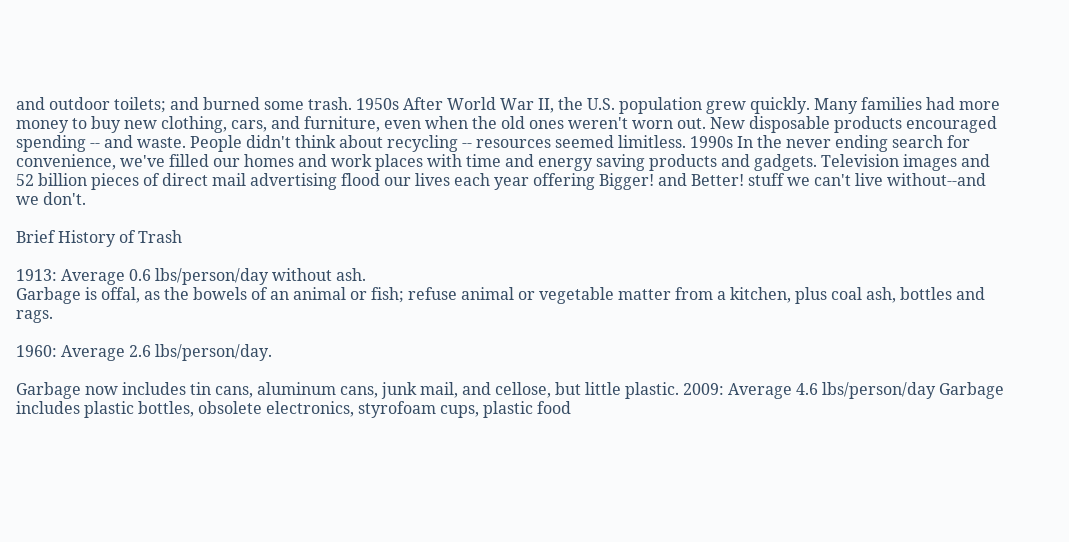and outdoor toilets; and burned some trash. 1950s After World War II, the U.S. population grew quickly. Many families had more money to buy new clothing, cars, and furniture, even when the old ones weren't worn out. New disposable products encouraged spending -- and waste. People didn't think about recycling -- resources seemed limitless. 1990s In the never ending search for convenience, we've filled our homes and work places with time and energy saving products and gadgets. Television images and 52 billion pieces of direct mail advertising flood our lives each year offering Bigger! and Better! stuff we can't live without--and we don't.

Brief History of Trash

1913: Average 0.6 lbs/person/day without ash.
Garbage is offal, as the bowels of an animal or fish; refuse animal or vegetable matter from a kitchen, plus coal ash, bottles and rags.

1960: Average 2.6 lbs/person/day.

Garbage now includes tin cans, aluminum cans, junk mail, and cellose, but little plastic. 2009: Average 4.6 lbs/person/day Garbage includes plastic bottles, obsolete electronics, styrofoam cups, plastic food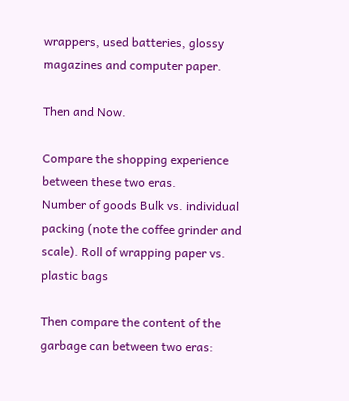wrappers, used batteries, glossy magazines and computer paper.

Then and Now.

Compare the shopping experience between these two eras.
Number of goods Bulk vs. individual packing (note the coffee grinder and scale). Roll of wrapping paper vs. plastic bags

Then compare the content of the garbage can between two eras: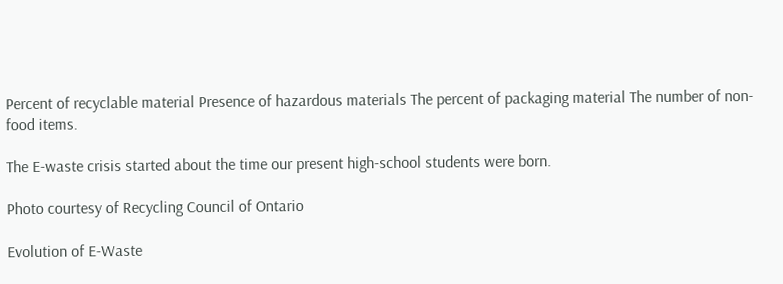Percent of recyclable material Presence of hazardous materials The percent of packaging material The number of non-food items.

The E-waste crisis started about the time our present high-school students were born.

Photo courtesy of Recycling Council of Ontario

Evolution of E-Waste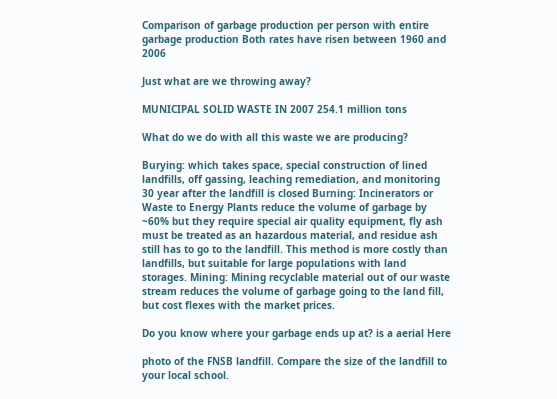Comparison of garbage production per person with entire garbage production Both rates have risen between 1960 and 2006

Just what are we throwing away?

MUNICIPAL SOLID WASTE IN 2007 254.1 million tons

What do we do with all this waste we are producing?

Burying: which takes space, special construction of lined landfills, off gassing, leaching remediation, and monitoring 30 year after the landfill is closed Burning: Incinerators or Waste to Energy Plants reduce the volume of garbage by ~60% but they require special air quality equipment, fly ash must be treated as an hazardous material, and residue ash still has to go to the landfill. This method is more costly than landfills, but suitable for large populations with land storages. Mining: Mining recyclable material out of our waste stream reduces the volume of garbage going to the land fill, but cost flexes with the market prices.

Do you know where your garbage ends up at? is a aerial Here

photo of the FNSB landfill. Compare the size of the landfill to your local school.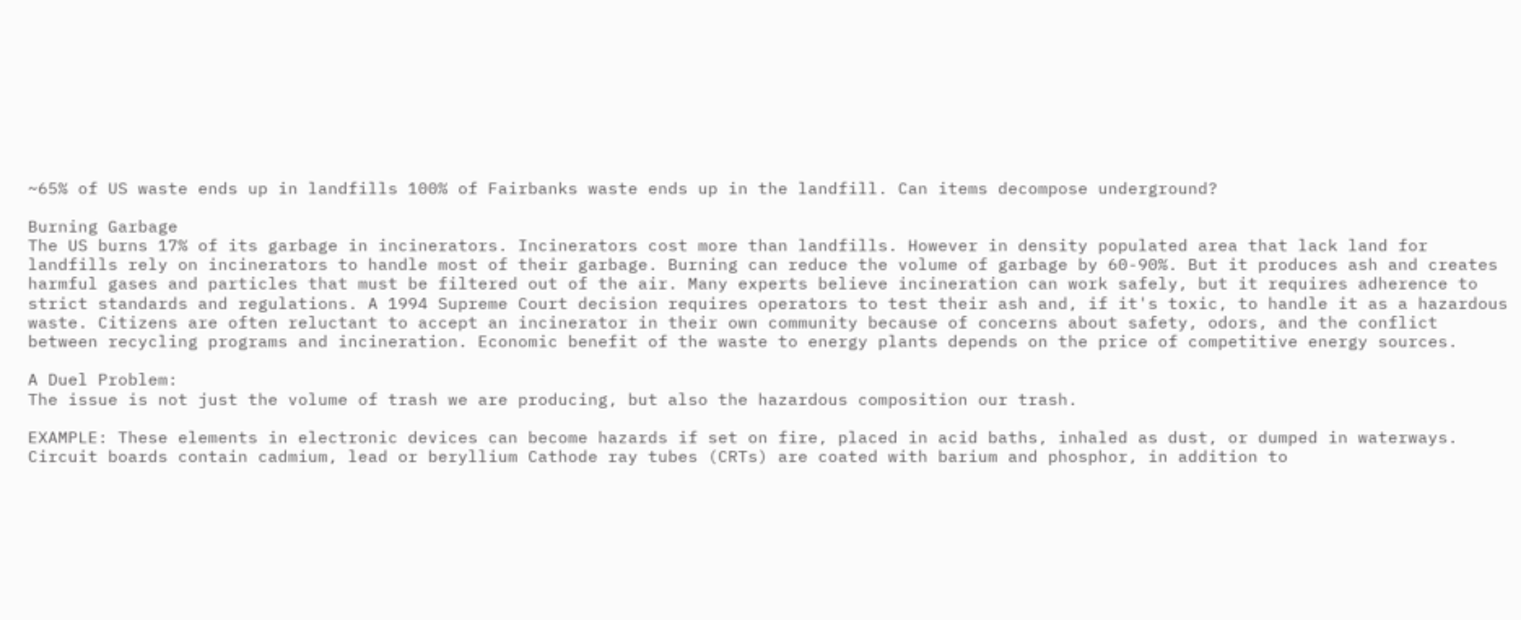~65% of US waste ends up in landfills 100% of Fairbanks waste ends up in the landfill. Can items decompose underground?

Burning Garbage
The US burns 17% of its garbage in incinerators. Incinerators cost more than landfills. However in density populated area that lack land for landfills rely on incinerators to handle most of their garbage. Burning can reduce the volume of garbage by 60-90%. But it produces ash and creates harmful gases and particles that must be filtered out of the air. Many experts believe incineration can work safely, but it requires adherence to strict standards and regulations. A 1994 Supreme Court decision requires operators to test their ash and, if it's toxic, to handle it as a hazardous waste. Citizens are often reluctant to accept an incinerator in their own community because of concerns about safety, odors, and the conflict between recycling programs and incineration. Economic benefit of the waste to energy plants depends on the price of competitive energy sources.

A Duel Problem:
The issue is not just the volume of trash we are producing, but also the hazardous composition our trash.

EXAMPLE: These elements in electronic devices can become hazards if set on fire, placed in acid baths, inhaled as dust, or dumped in waterways.
Circuit boards contain cadmium, lead or beryllium Cathode ray tubes (CRTs) are coated with barium and phosphor, in addition to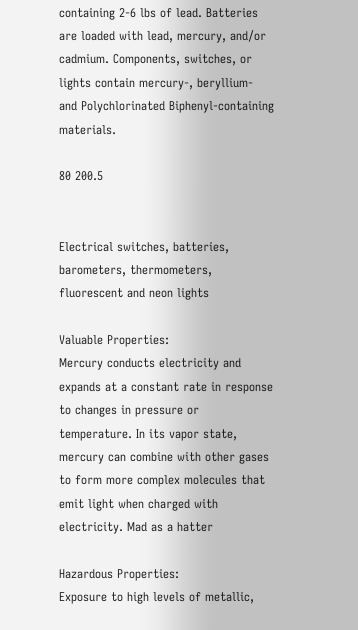containing 2-6 lbs of lead. Batteries are loaded with lead, mercury, and/or cadmium. Components, switches, or lights contain mercury-, beryllium- and Polychlorinated Biphenyl-containing materials.

80 200.5


Electrical switches, batteries, barometers, thermometers, fluorescent and neon lights

Valuable Properties:
Mercury conducts electricity and expands at a constant rate in response to changes in pressure or temperature. In its vapor state, mercury can combine with other gases to form more complex molecules that emit light when charged with electricity. Mad as a hatter

Hazardous Properties:
Exposure to high levels of metallic,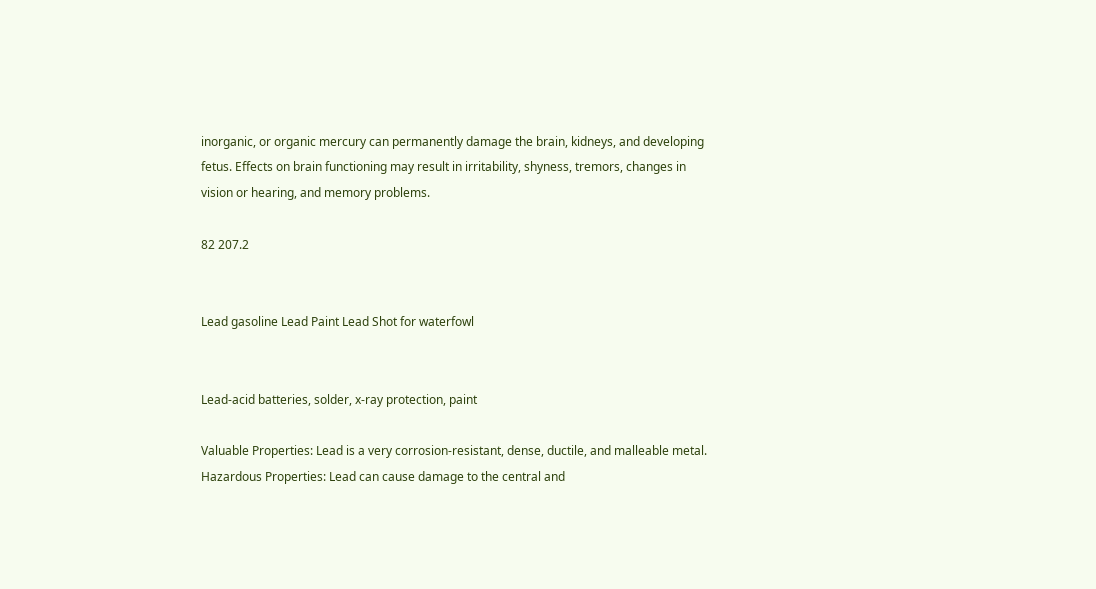inorganic, or organic mercury can permanently damage the brain, kidneys, and developing fetus. Effects on brain functioning may result in irritability, shyness, tremors, changes in vision or hearing, and memory problems.

82 207.2


Lead gasoline Lead Paint Lead Shot for waterfowl


Lead-acid batteries, solder, x-ray protection, paint

Valuable Properties: Lead is a very corrosion-resistant, dense, ductile, and malleable metal. Hazardous Properties: Lead can cause damage to the central and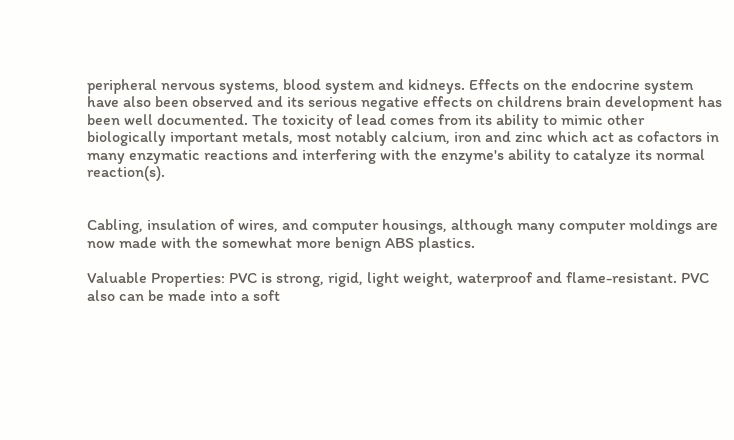peripheral nervous systems, blood system and kidneys. Effects on the endocrine system have also been observed and its serious negative effects on childrens brain development has been well documented. The toxicity of lead comes from its ability to mimic other biologically important metals, most notably calcium, iron and zinc which act as cofactors in many enzymatic reactions and interfering with the enzyme's ability to catalyze its normal reaction(s).


Cabling, insulation of wires, and computer housings, although many computer moldings are now made with the somewhat more benign ABS plastics.

Valuable Properties: PVC is strong, rigid, light weight, waterproof and flame-resistant. PVC also can be made into a soft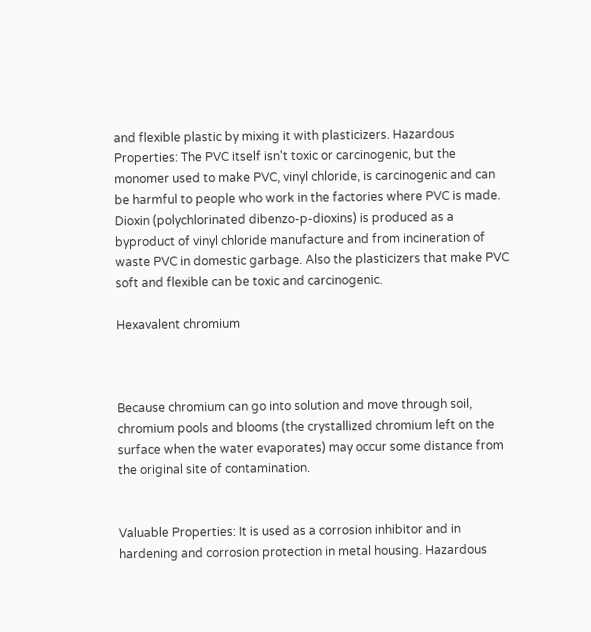and flexible plastic by mixing it with plasticizers. Hazardous Properties: The PVC itself isn't toxic or carcinogenic, but the monomer used to make PVC, vinyl chloride, is carcinogenic and can be harmful to people who work in the factories where PVC is made. Dioxin (polychlorinated dibenzo-p-dioxins) is produced as a byproduct of vinyl chloride manufacture and from incineration of waste PVC in domestic garbage. Also the plasticizers that make PVC soft and flexible can be toxic and carcinogenic.

Hexavalent chromium



Because chromium can go into solution and move through soil, chromium pools and blooms (the crystallized chromium left on the surface when the water evaporates) may occur some distance from the original site of contamination.


Valuable Properties: It is used as a corrosion inhibitor and in hardening and corrosion protection in metal housing. Hazardous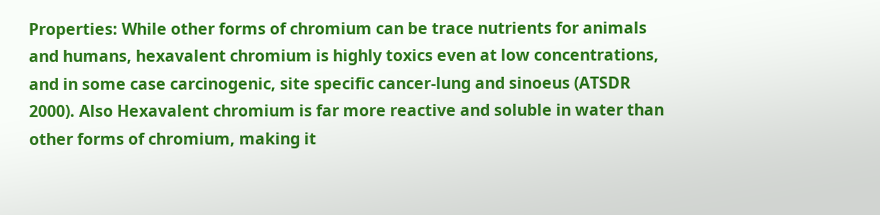Properties: While other forms of chromium can be trace nutrients for animals and humans, hexavalent chromium is highly toxics even at low concentrations, and in some case carcinogenic, site specific cancer-lung and sinoeus (ATSDR 2000). Also Hexavalent chromium is far more reactive and soluble in water than other forms of chromium, making it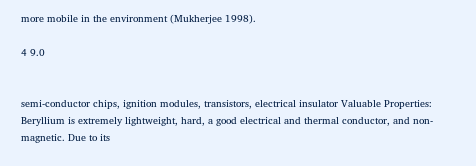more mobile in the environment (Mukherjee 1998).

4 9.0


semi-conductor chips, ignition modules, transistors, electrical insulator Valuable Properties: Beryllium is extremely lightweight, hard, a good electrical and thermal conductor, and non-magnetic. Due to its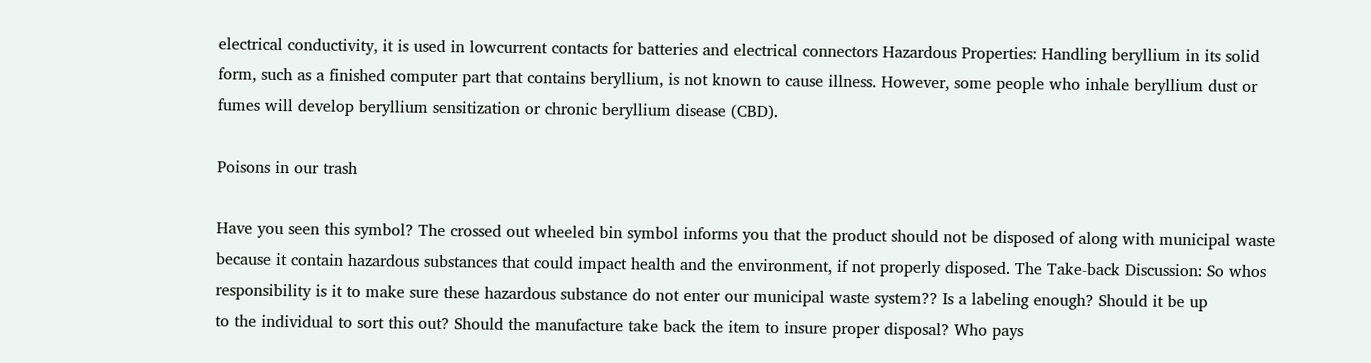electrical conductivity, it is used in lowcurrent contacts for batteries and electrical connectors Hazardous Properties: Handling beryllium in its solid form, such as a finished computer part that contains beryllium, is not known to cause illness. However, some people who inhale beryllium dust or fumes will develop beryllium sensitization or chronic beryllium disease (CBD).

Poisons in our trash

Have you seen this symbol? The crossed out wheeled bin symbol informs you that the product should not be disposed of along with municipal waste because it contain hazardous substances that could impact health and the environment, if not properly disposed. The Take-back Discussion: So whos responsibility is it to make sure these hazardous substance do not enter our municipal waste system?? Is a labeling enough? Should it be up
to the individual to sort this out? Should the manufacture take back the item to insure proper disposal? Who pays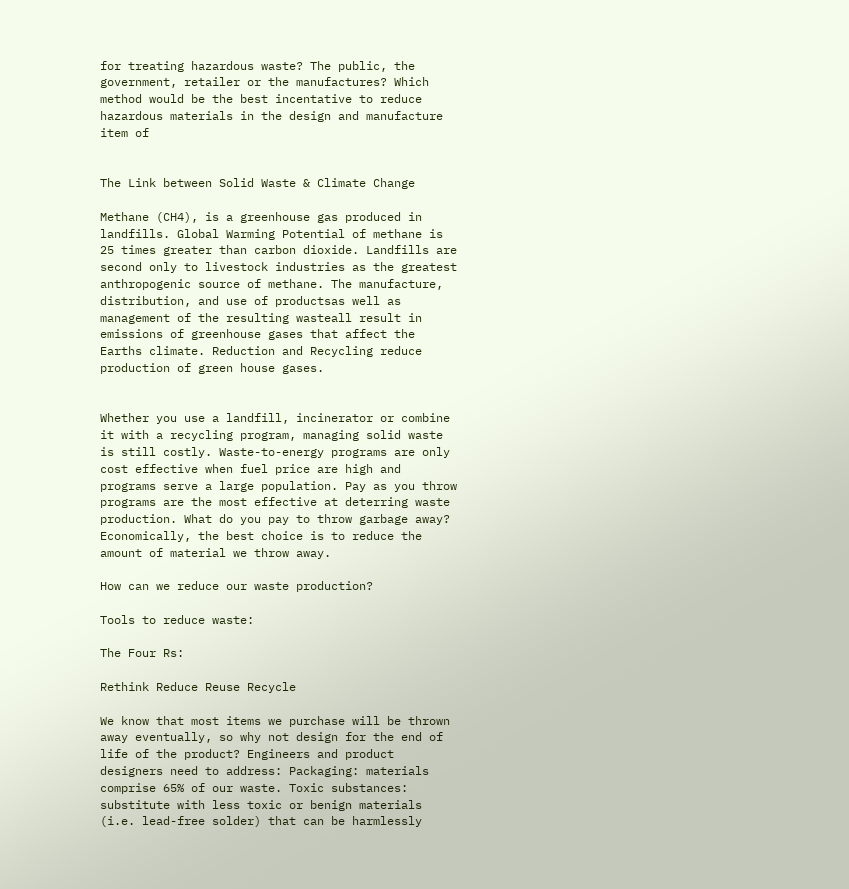for treating hazardous waste? The public, the government, retailer or the manufactures? Which method would be the best incentative to reduce hazardous materials in the design and manufacture item of


The Link between Solid Waste & Climate Change

Methane (CH4), is a greenhouse gas produced in landfills. Global Warming Potential of methane is 25 times greater than carbon dioxide. Landfills are second only to livestock industries as the greatest anthropogenic source of methane. The manufacture, distribution, and use of productsas well as management of the resulting wasteall result in emissions of greenhouse gases that affect the Earths climate. Reduction and Recycling reduce production of green house gases.


Whether you use a landfill, incinerator or combine it with a recycling program, managing solid waste is still costly. Waste-to-energy programs are only cost effective when fuel price are high and programs serve a large population. Pay as you throw programs are the most effective at deterring waste production. What do you pay to throw garbage away? Economically, the best choice is to reduce the amount of material we throw away.

How can we reduce our waste production?

Tools to reduce waste:

The Four Rs:

Rethink Reduce Reuse Recycle

We know that most items we purchase will be thrown away eventually, so why not design for the end of life of the product? Engineers and product designers need to address: Packaging: materials comprise 65% of our waste. Toxic substances: substitute with less toxic or benign materials (i.e. lead-free solder) that can be harmlessly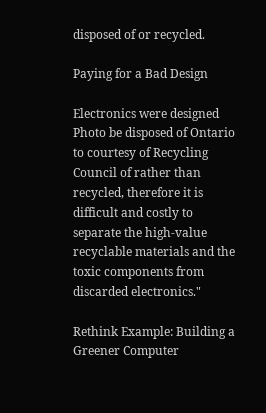disposed of or recycled.

Paying for a Bad Design

Electronics were designed Photo be disposed of Ontario to courtesy of Recycling Council of rather than recycled, therefore it is difficult and costly to separate the high-value recyclable materials and the toxic components from discarded electronics."

Rethink Example: Building a Greener Computer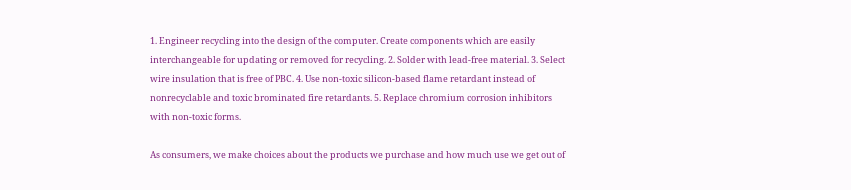1. Engineer recycling into the design of the computer. Create components which are easily interchangeable for updating or removed for recycling. 2. Solder with lead-free material. 3. Select wire insulation that is free of PBC. 4. Use non-toxic silicon-based flame retardant instead of nonrecyclable and toxic brominated fire retardants. 5. Replace chromium corrosion inhibitors with non-toxic forms.

As consumers, we make choices about the products we purchase and how much use we get out of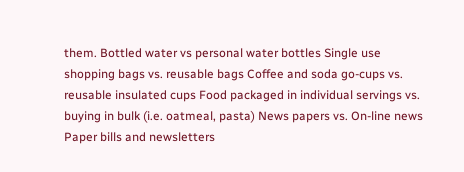them. Bottled water vs personal water bottles Single use shopping bags vs. reusable bags Coffee and soda go-cups vs. reusable insulated cups Food packaged in individual servings vs. buying in bulk (i.e. oatmeal, pasta) News papers vs. On-line news Paper bills and newsletters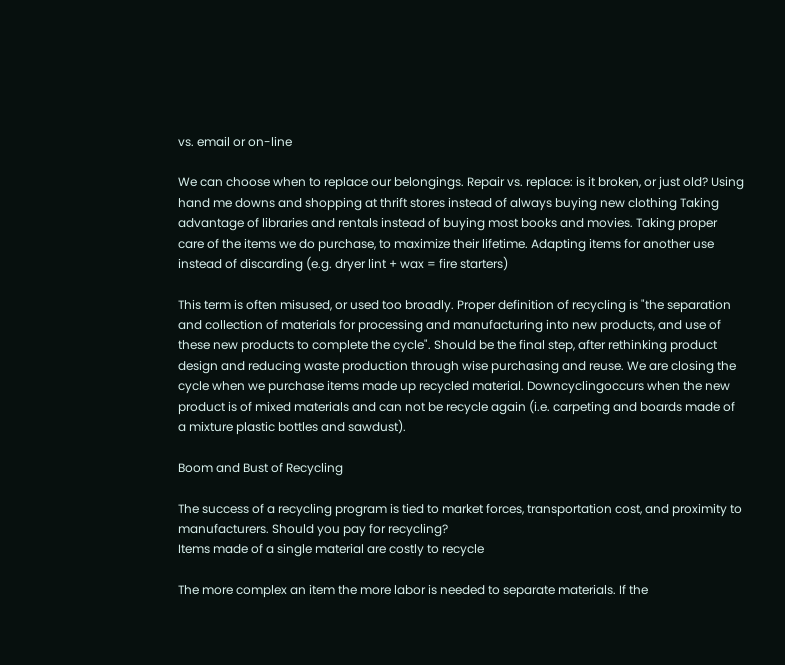vs. email or on-line

We can choose when to replace our belongings. Repair vs. replace: is it broken, or just old? Using hand me downs and shopping at thrift stores instead of always buying new clothing Taking advantage of libraries and rentals instead of buying most books and movies. Taking proper care of the items we do purchase, to maximize their lifetime. Adapting items for another use instead of discarding (e.g. dryer lint + wax = fire starters)

This term is often misused, or used too broadly. Proper definition of recycling is "the separation and collection of materials for processing and manufacturing into new products, and use of these new products to complete the cycle". Should be the final step, after rethinking product design and reducing waste production through wise purchasing and reuse. We are closing the cycle when we purchase items made up recycled material. Downcyclingoccurs when the new product is of mixed materials and can not be recycle again (i.e. carpeting and boards made of a mixture plastic bottles and sawdust).

Boom and Bust of Recycling

The success of a recycling program is tied to market forces, transportation cost, and proximity to manufacturers. Should you pay for recycling?
Items made of a single material are costly to recycle

The more complex an item the more labor is needed to separate materials. If the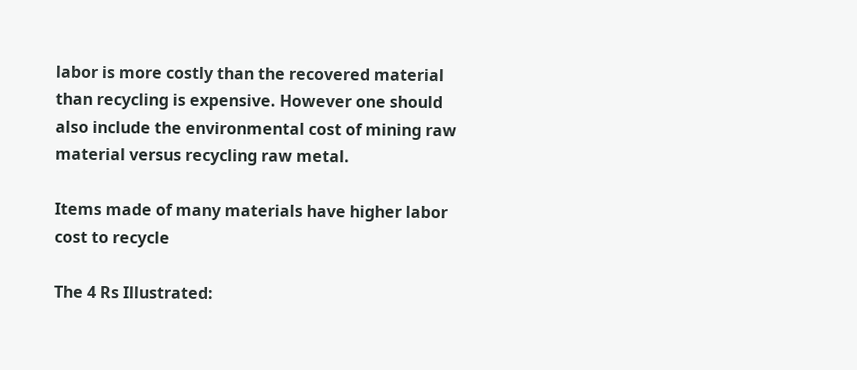labor is more costly than the recovered material than recycling is expensive. However one should also include the environmental cost of mining raw material versus recycling raw metal.

Items made of many materials have higher labor cost to recycle

The 4 Rs Illustrated: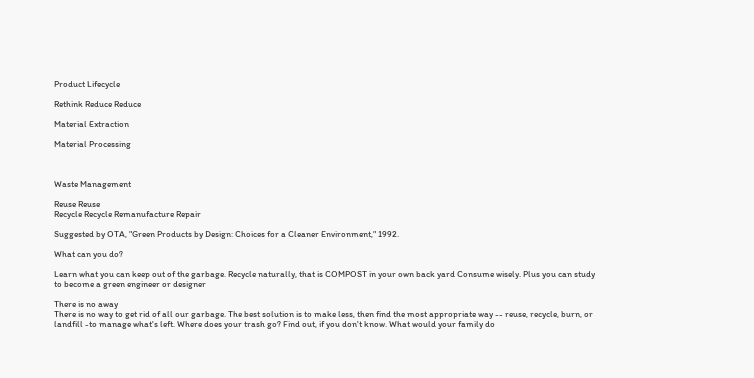Product Lifecycle

Rethink Reduce Reduce

Material Extraction

Material Processing



Waste Management

Reuse Reuse
Recycle Recycle Remanufacture Repair

Suggested by OTA, "Green Products by Design: Choices for a Cleaner Environment," 1992.

What can you do?

Learn what you can keep out of the garbage. Recycle naturally, that is COMPOST in your own back yard Consume wisely. Plus you can study to become a green engineer or designer

There is no away
There is no way to get rid of all our garbage. The best solution is to make less, then find the most appropriate way -- reuse, recycle, burn, or landfill -to manage what's left. Where does your trash go? Find out, if you don't know. What would your family do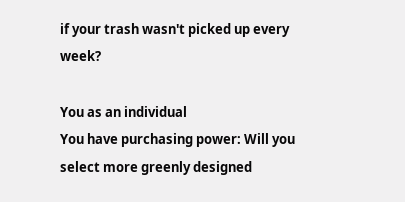if your trash wasn't picked up every week?

You as an individual
You have purchasing power: Will you select more greenly designed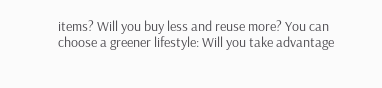items? Will you buy less and reuse more? You can choose a greener lifestyle: Will you take advantage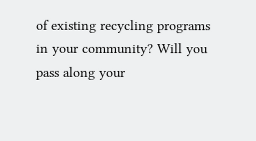of existing recycling programs in your community? Will you pass along your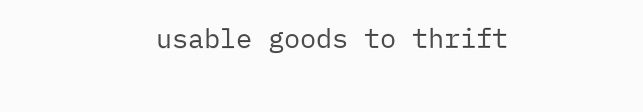usable goods to thrift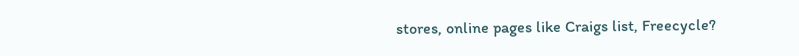stores, online pages like Craigs list, Freecycle?